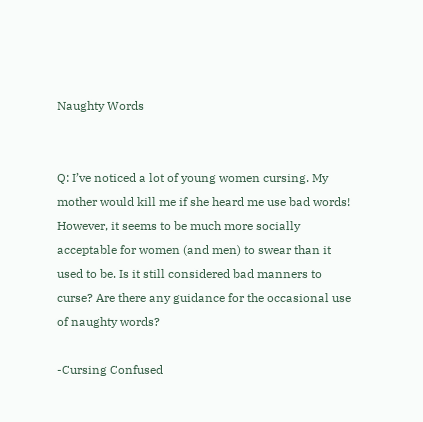Naughty Words


Q: I’ve noticed a lot of young women cursing. My mother would kill me if she heard me use bad words! However, it seems to be much more socially acceptable for women (and men) to swear than it used to be. Is it still considered bad manners to curse? Are there any guidance for the occasional use of naughty words?

-Cursing Confused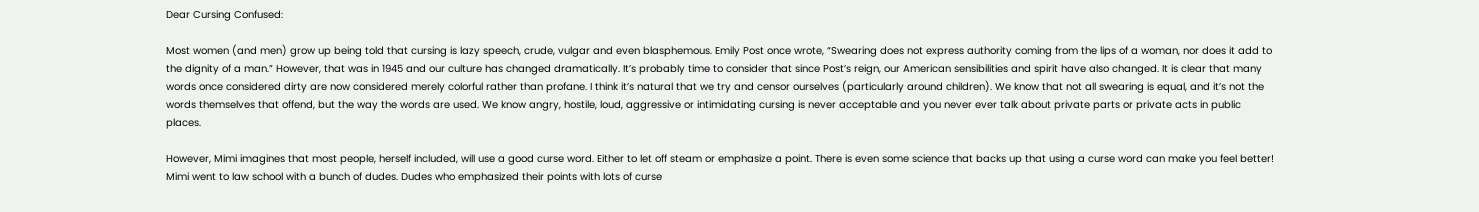Dear Cursing Confused:

Most women (and men) grow up being told that cursing is lazy speech, crude, vulgar and even blasphemous. Emily Post once wrote, “Swearing does not express authority coming from the lips of a woman, nor does it add to the dignity of a man.” However, that was in 1945 and our culture has changed dramatically. It’s probably time to consider that since Post’s reign, our American sensibilities and spirit have also changed. It is clear that many words once considered dirty are now considered merely colorful rather than profane. I think it’s natural that we try and censor ourselves (particularly around children). We know that not all swearing is equal, and it’s not the words themselves that offend, but the way the words are used. We know angry, hostile, loud, aggressive or intimidating cursing is never acceptable and you never ever talk about private parts or private acts in public places.

However, Mimi imagines that most people, herself included, will use a good curse word. Either to let off steam or emphasize a point. There is even some science that backs up that using a curse word can make you feel better! Mimi went to law school with a bunch of dudes. Dudes who emphasized their points with lots of curse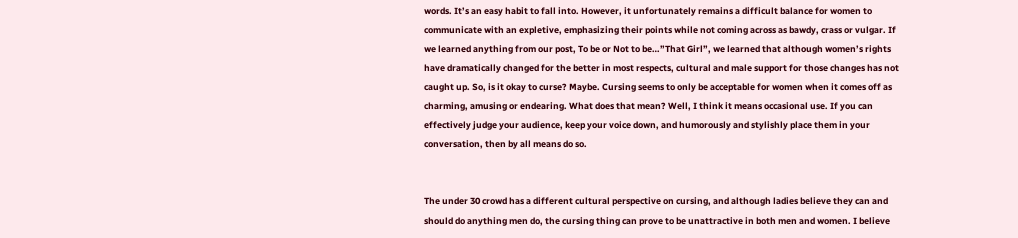words. It’s an easy habit to fall into. However, it unfortunately remains a difficult balance for women to communicate with an expletive, emphasizing their points while not coming across as bawdy, crass or vulgar. If we learned anything from our post, To be or Not to be…”That Girl”, we learned that although women’s rights have dramatically changed for the better in most respects, cultural and male support for those changes has not caught up. So, is it okay to curse? Maybe. Cursing seems to only be acceptable for women when it comes off as charming, amusing or endearing. What does that mean? Well, I think it means occasional use. If you can effectively judge your audience, keep your voice down, and humorously and stylishly place them in your conversation, then by all means do so.


The under 30 crowd has a different cultural perspective on cursing, and although ladies believe they can and should do anything men do, the cursing thing can prove to be unattractive in both men and women. I believe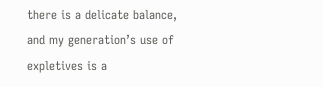there is a delicate balance, and my generation’s use of expletives is a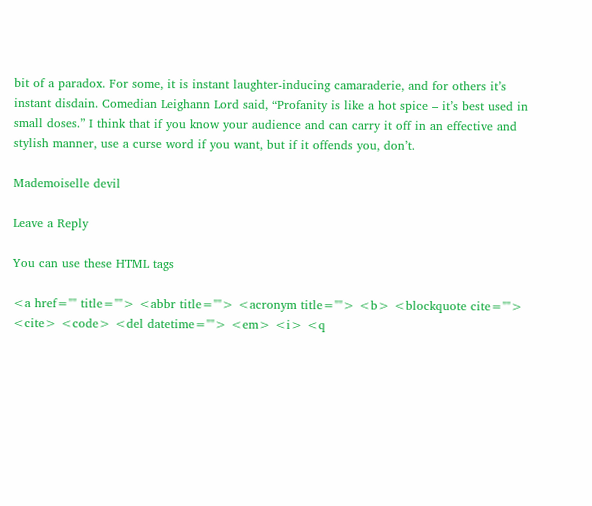bit of a paradox. For some, it is instant laughter-inducing camaraderie, and for others it’s instant disdain. Comedian Leighann Lord said, “Profanity is like a hot spice – it’s best used in small doses.” I think that if you know your audience and can carry it off in an effective and stylish manner, use a curse word if you want, but if it offends you, don’t.

Mademoiselle devil

Leave a Reply

You can use these HTML tags

<a href="" title=""> <abbr title=""> <acronym title=""> <b> <blockquote cite=""> <cite> <code> <del datetime=""> <em> <i> <q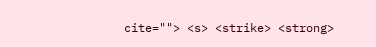cite=""> <s> <strike> <strong>